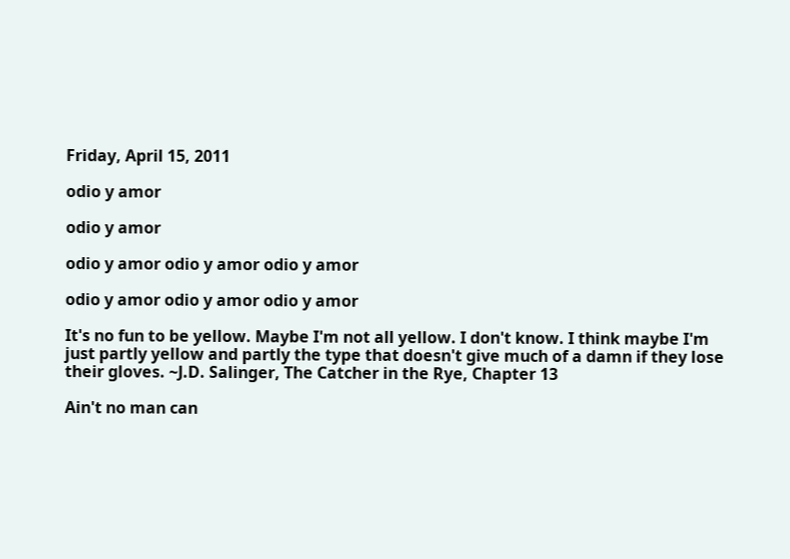Friday, April 15, 2011

odio y amor

odio y amor

odio y amor odio y amor odio y amor

odio y amor odio y amor odio y amor

It's no fun to be yellow. Maybe I'm not all yellow. I don't know. I think maybe I'm just partly yellow and partly the type that doesn't give much of a damn if they lose their gloves. ~J.D. Salinger, The Catcher in the Rye, Chapter 13

Ain't no man can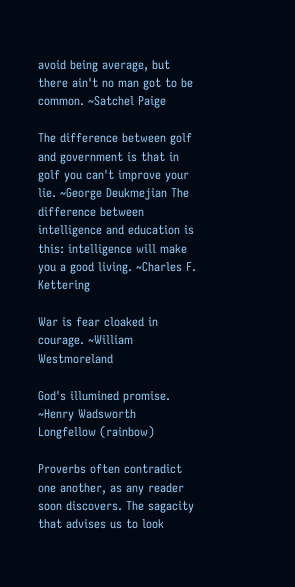avoid being average, but there ain't no man got to be common. ~Satchel Paige

The difference between golf and government is that in golf you can't improve your lie. ~George Deukmejian The difference between intelligence and education is this: intelligence will make you a good living. ~Charles F. Kettering

War is fear cloaked in courage. ~William Westmoreland

God's illumined promise. ~Henry Wadsworth Longfellow (rainbow)

Proverbs often contradict one another, as any reader soon discovers. The sagacity that advises us to look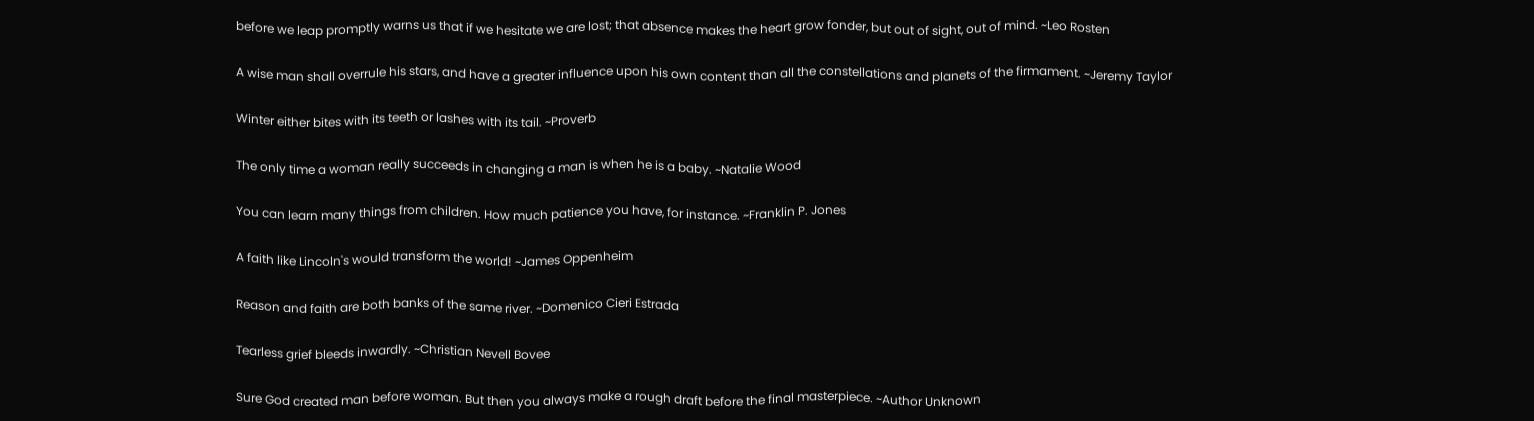before we leap promptly warns us that if we hesitate we are lost; that absence makes the heart grow fonder, but out of sight, out of mind. ~Leo Rosten

A wise man shall overrule his stars, and have a greater influence upon his own content than all the constellations and planets of the firmament. ~Jeremy Taylor

Winter either bites with its teeth or lashes with its tail. ~Proverb

The only time a woman really succeeds in changing a man is when he is a baby. ~Natalie Wood

You can learn many things from children. How much patience you have, for instance. ~Franklin P. Jones

A faith like Lincoln's would transform the world! ~James Oppenheim

Reason and faith are both banks of the same river. ~Domenico Cieri Estrada

Tearless grief bleeds inwardly. ~Christian Nevell Bovee

Sure God created man before woman. But then you always make a rough draft before the final masterpiece. ~Author Unknown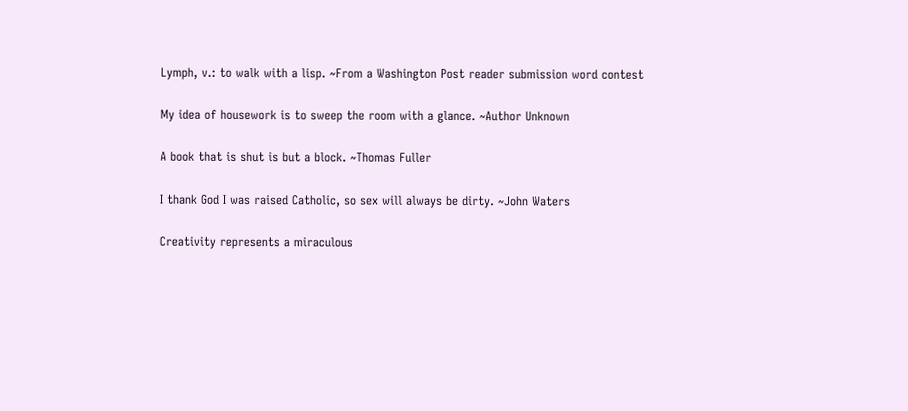Lymph, v.: to walk with a lisp. ~From a Washington Post reader submission word contest

My idea of housework is to sweep the room with a glance. ~Author Unknown

A book that is shut is but a block. ~Thomas Fuller

I thank God I was raised Catholic, so sex will always be dirty. ~John Waters

Creativity represents a miraculous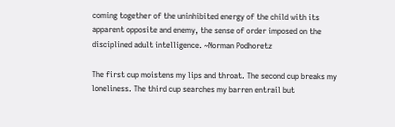coming together of the uninhibited energy of the child with its apparent opposite and enemy, the sense of order imposed on the disciplined adult intelligence. ~Norman Podhoretz

The first cup moistens my lips and throat. The second cup breaks my loneliness. The third cup searches my barren entrail but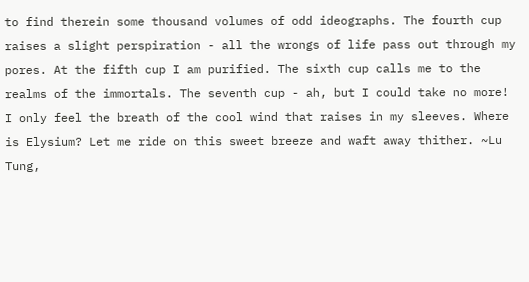to find therein some thousand volumes of odd ideographs. The fourth cup raises a slight perspiration - all the wrongs of life pass out through my pores. At the fifth cup I am purified. The sixth cup calls me to the realms of the immortals. The seventh cup - ah, but I could take no more! I only feel the breath of the cool wind that raises in my sleeves. Where is Elysium? Let me ride on this sweet breeze and waft away thither. ~Lu Tung,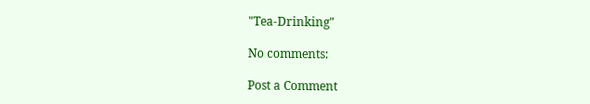"Tea-Drinking"

No comments:

Post a Comment